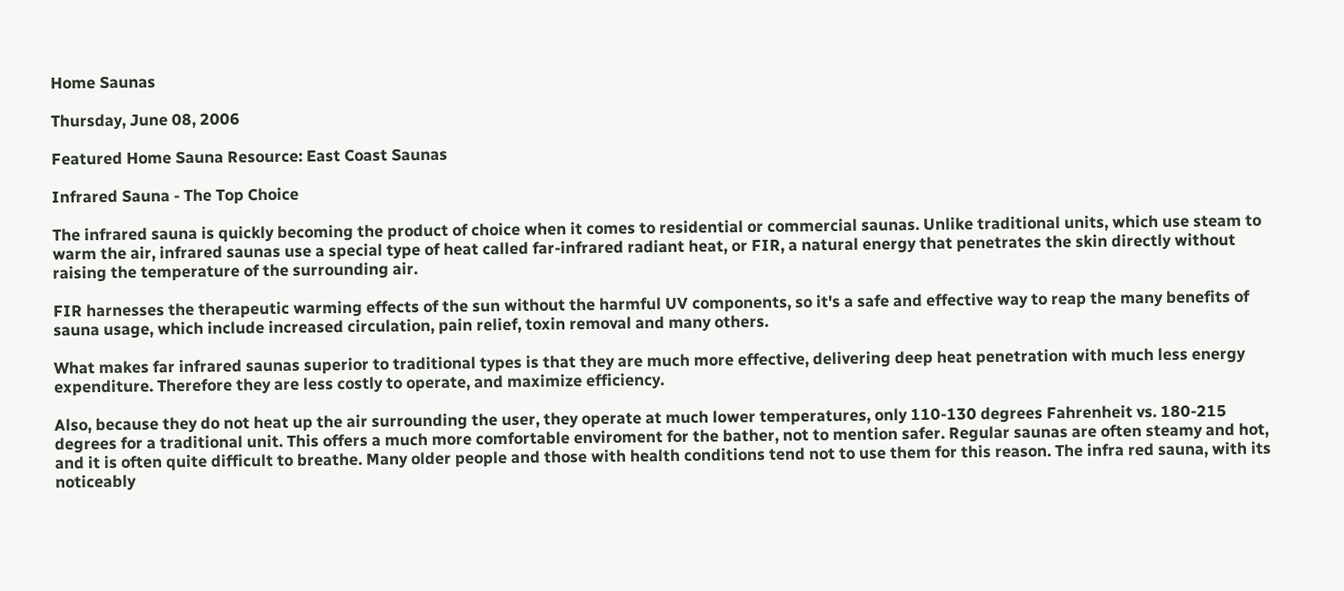Home Saunas

Thursday, June 08, 2006

Featured Home Sauna Resource: East Coast Saunas

Infrared Sauna - The Top Choice

The infrared sauna is quickly becoming the product of choice when it comes to residential or commercial saunas. Unlike traditional units, which use steam to warm the air, infrared saunas use a special type of heat called far-infrared radiant heat, or FIR, a natural energy that penetrates the skin directly without raising the temperature of the surrounding air.

FIR harnesses the therapeutic warming effects of the sun without the harmful UV components, so it's a safe and effective way to reap the many benefits of sauna usage, which include increased circulation, pain relief, toxin removal and many others.

What makes far infrared saunas superior to traditional types is that they are much more effective, delivering deep heat penetration with much less energy expenditure. Therefore they are less costly to operate, and maximize efficiency.

Also, because they do not heat up the air surrounding the user, they operate at much lower temperatures, only 110-130 degrees Fahrenheit vs. 180-215 degrees for a traditional unit. This offers a much more comfortable enviroment for the bather, not to mention safer. Regular saunas are often steamy and hot, and it is often quite difficult to breathe. Many older people and those with health conditions tend not to use them for this reason. The infra red sauna, with its noticeably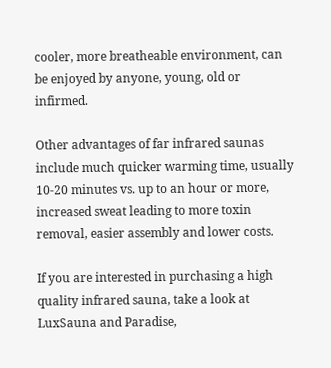cooler, more breatheable environment, can be enjoyed by anyone, young, old or infirmed.

Other advantages of far infrared saunas include much quicker warming time, usually 10-20 minutes vs. up to an hour or more, increased sweat leading to more toxin removal, easier assembly and lower costs.

If you are interested in purchasing a high quality infrared sauna, take a look at LuxSauna and Paradise,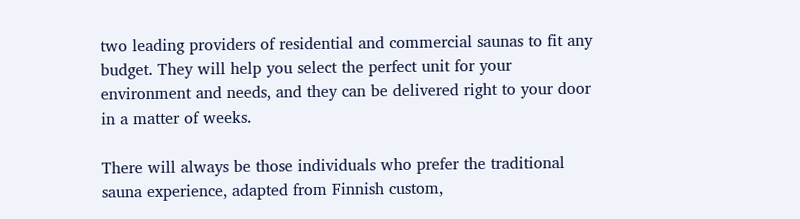two leading providers of residential and commercial saunas to fit any budget. They will help you select the perfect unit for your environment and needs, and they can be delivered right to your door in a matter of weeks.

There will always be those individuals who prefer the traditional sauna experience, adapted from Finnish custom,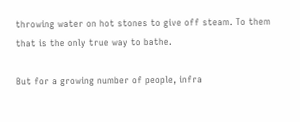throwing water on hot stones to give off steam. To them that is the only true way to bathe.

But for a growing number of people, infra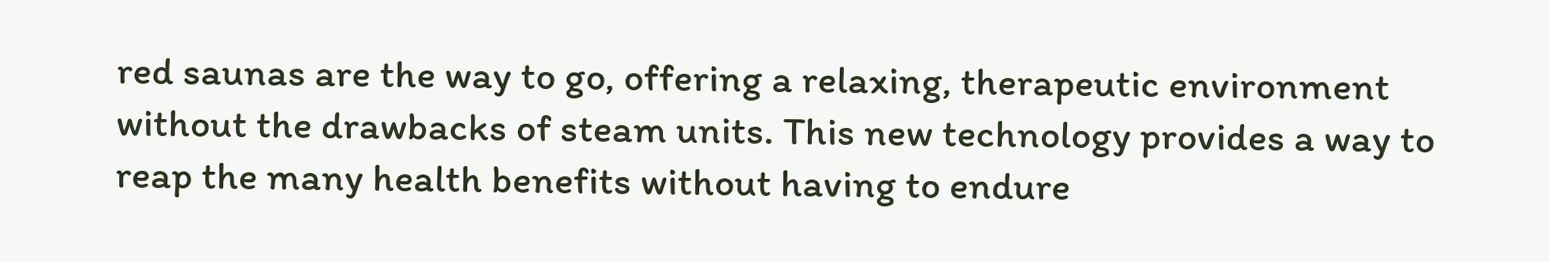red saunas are the way to go, offering a relaxing, therapeutic environment without the drawbacks of steam units. This new technology provides a way to reap the many health benefits without having to endure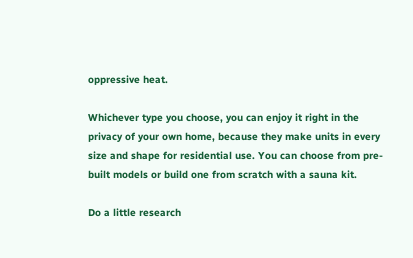oppressive heat.

Whichever type you choose, you can enjoy it right in the privacy of your own home, because they make units in every size and shape for residential use. You can choose from pre-built models or build one from scratch with a sauna kit.

Do a little research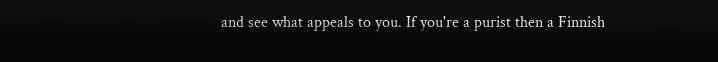and see what appeals to you. If you're a purist then a Finnish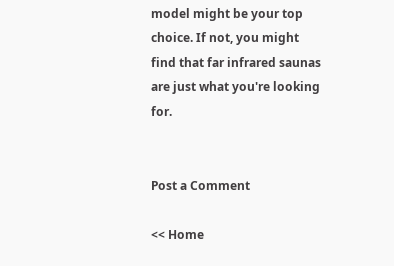model might be your top choice. If not, you might find that far infrared saunas are just what you're looking for.


Post a Comment

<< Home